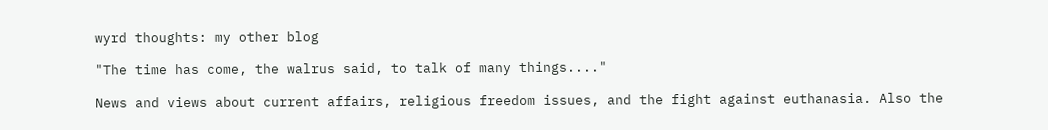wyrd thoughts: my other blog

"The time has come, the walrus said, to talk of many things...."

News and views about current affairs, religious freedom issues, and the fight against euthanasia. Also the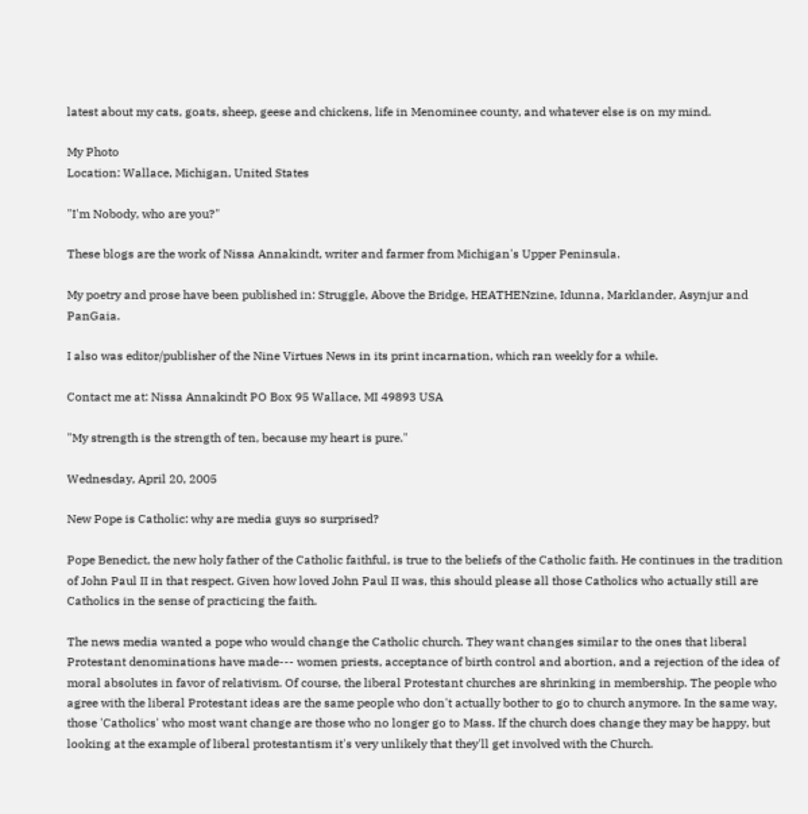latest about my cats, goats, sheep, geese and chickens, life in Menominee county, and whatever else is on my mind.

My Photo
Location: Wallace, Michigan, United States

"I'm Nobody, who are you?"

These blogs are the work of Nissa Annakindt, writer and farmer from Michigan's Upper Peninsula.

My poetry and prose have been published in: Struggle, Above the Bridge, HEATHENzine, Idunna, Marklander, Asynjur and PanGaia.

I also was editor/publisher of the Nine Virtues News in its print incarnation, which ran weekly for a while.

Contact me at: Nissa Annakindt PO Box 95 Wallace, MI 49893 USA

"My strength is the strength of ten, because my heart is pure."

Wednesday, April 20, 2005

New Pope is Catholic: why are media guys so surprised?

Pope Benedict, the new holy father of the Catholic faithful, is true to the beliefs of the Catholic faith. He continues in the tradition of John Paul II in that respect. Given how loved John Paul II was, this should please all those Catholics who actually still are Catholics in the sense of practicing the faith.

The news media wanted a pope who would change the Catholic church. They want changes similar to the ones that liberal Protestant denominations have made--- women priests, acceptance of birth control and abortion, and a rejection of the idea of moral absolutes in favor of relativism. Of course, the liberal Protestant churches are shrinking in membership. The people who agree with the liberal Protestant ideas are the same people who don't actually bother to go to church anymore. In the same way, those 'Catholics' who most want change are those who no longer go to Mass. If the church does change they may be happy, but looking at the example of liberal protestantism it's very unlikely that they'll get involved with the Church.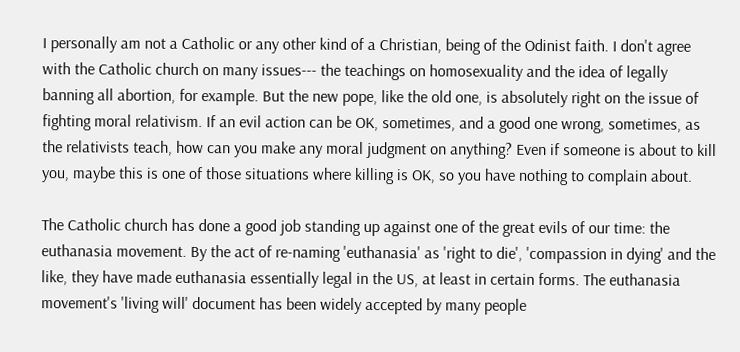I personally am not a Catholic or any other kind of a Christian, being of the Odinist faith. I don't agree with the Catholic church on many issues--- the teachings on homosexuality and the idea of legally banning all abortion, for example. But the new pope, like the old one, is absolutely right on the issue of fighting moral relativism. If an evil action can be OK, sometimes, and a good one wrong, sometimes, as the relativists teach, how can you make any moral judgment on anything? Even if someone is about to kill you, maybe this is one of those situations where killing is OK, so you have nothing to complain about.

The Catholic church has done a good job standing up against one of the great evils of our time: the euthanasia movement. By the act of re-naming 'euthanasia' as 'right to die', 'compassion in dying' and the like, they have made euthanasia essentially legal in the US, at least in certain forms. The euthanasia movement's 'living will' document has been widely accepted by many people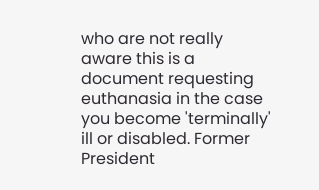who are not really aware this is a document requesting euthanasia in the case you become 'terminally' ill or disabled. Former President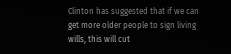Clinton has suggested that if we can get more older people to sign living wills, this will cut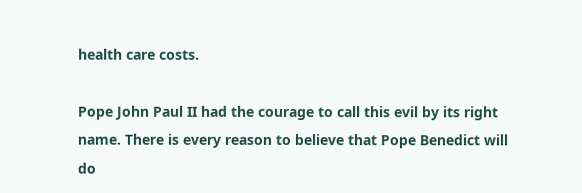health care costs.

Pope John Paul II had the courage to call this evil by its right name. There is every reason to believe that Pope Benedict will do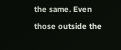the same. Even those outside the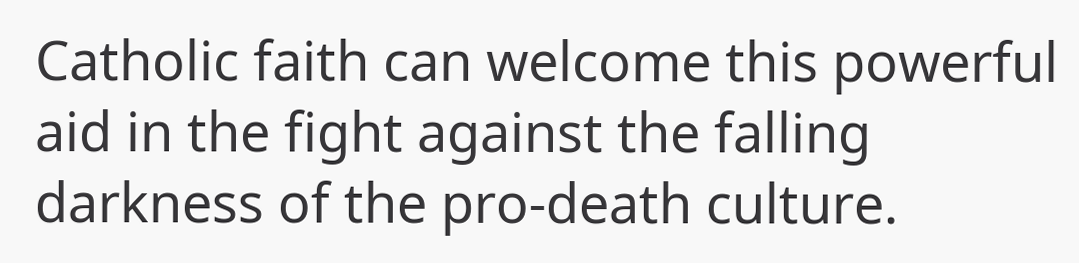Catholic faith can welcome this powerful aid in the fight against the falling darkness of the pro-death culture.